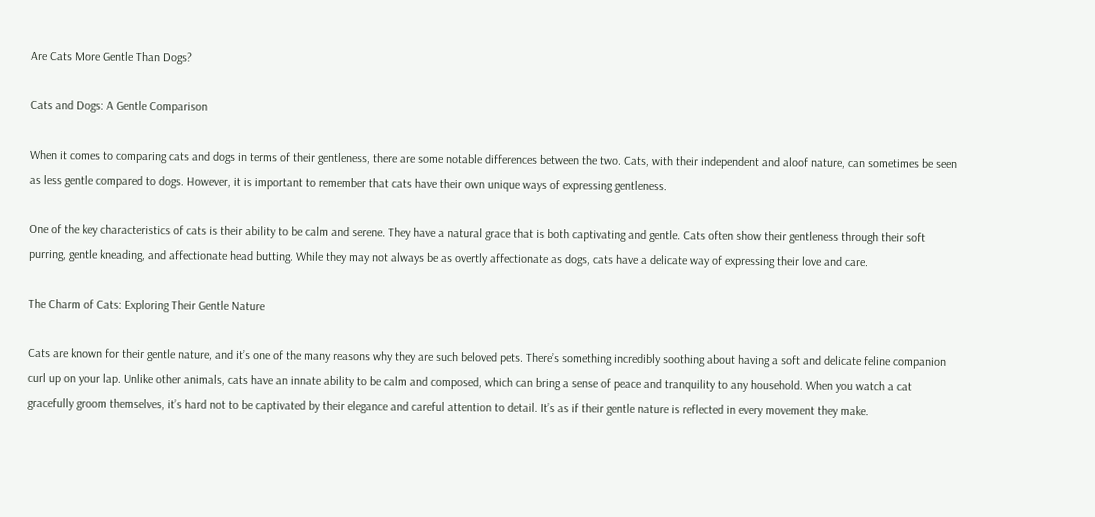Are Cats More Gentle Than Dogs?

Cats and Dogs: A Gentle Comparison

When it comes to comparing cats and dogs in terms of their gentleness, there are some notable differences between the two. Cats, with their independent and aloof nature, can sometimes be seen as less gentle compared to dogs. However, it is important to remember that cats have their own unique ways of expressing gentleness.

One of the key characteristics of cats is their ability to be calm and serene. They have a natural grace that is both captivating and gentle. Cats often show their gentleness through their soft purring, gentle kneading, and affectionate head butting. While they may not always be as overtly affectionate as dogs, cats have a delicate way of expressing their love and care.

The Charm of Cats: Exploring Their Gentle Nature

Cats are known for their gentle nature, and it’s one of the many reasons why they are such beloved pets. There’s something incredibly soothing about having a soft and delicate feline companion curl up on your lap. Unlike other animals, cats have an innate ability to be calm and composed, which can bring a sense of peace and tranquility to any household. When you watch a cat gracefully groom themselves, it’s hard not to be captivated by their elegance and careful attention to detail. It’s as if their gentle nature is reflected in every movement they make.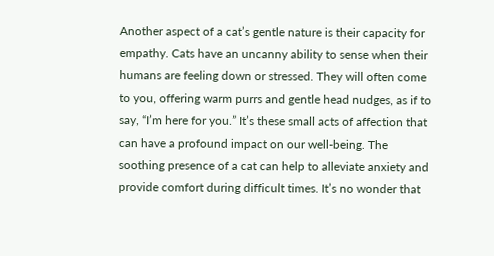Another aspect of a cat’s gentle nature is their capacity for empathy. Cats have an uncanny ability to sense when their humans are feeling down or stressed. They will often come to you, offering warm purrs and gentle head nudges, as if to say, “I’m here for you.” It’s these small acts of affection that can have a profound impact on our well-being. The soothing presence of a cat can help to alleviate anxiety and provide comfort during difficult times. It’s no wonder that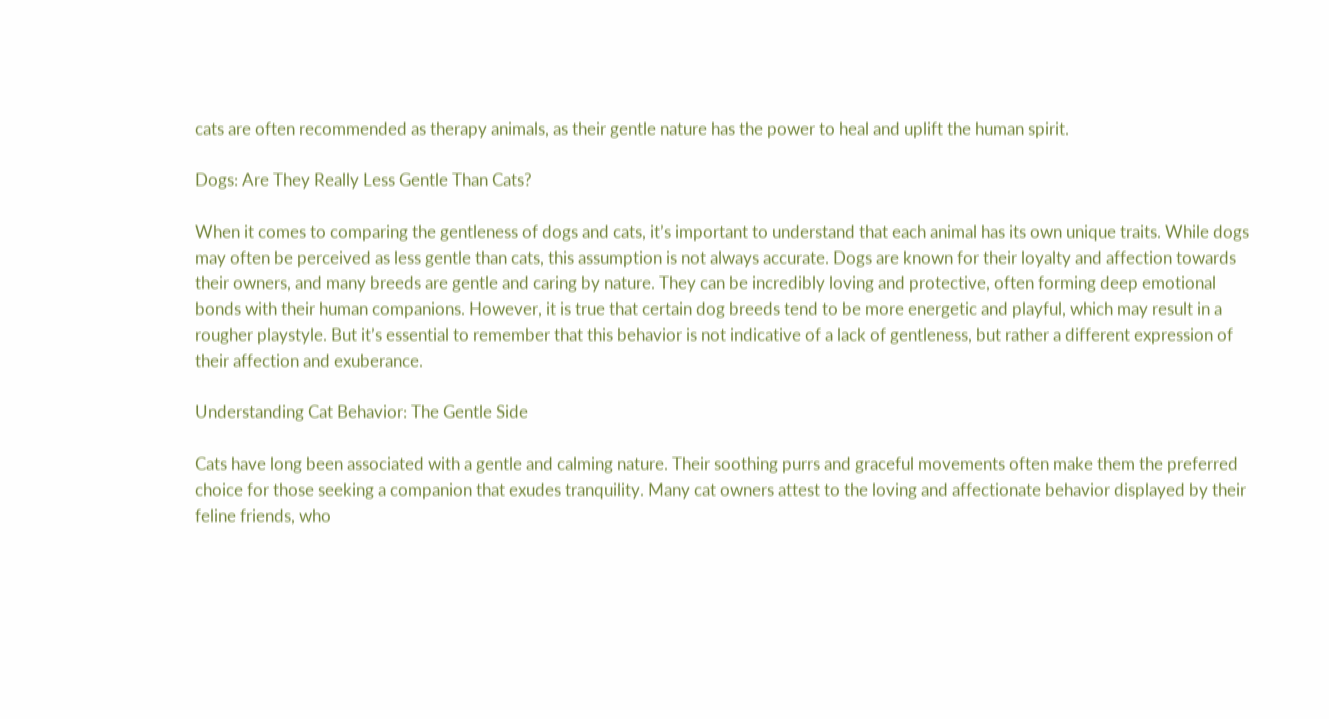cats are often recommended as therapy animals, as their gentle nature has the power to heal and uplift the human spirit.

Dogs: Are They Really Less Gentle Than Cats?

When it comes to comparing the gentleness of dogs and cats, it’s important to understand that each animal has its own unique traits. While dogs may often be perceived as less gentle than cats, this assumption is not always accurate. Dogs are known for their loyalty and affection towards their owners, and many breeds are gentle and caring by nature. They can be incredibly loving and protective, often forming deep emotional bonds with their human companions. However, it is true that certain dog breeds tend to be more energetic and playful, which may result in a rougher playstyle. But it’s essential to remember that this behavior is not indicative of a lack of gentleness, but rather a different expression of their affection and exuberance.

Understanding Cat Behavior: The Gentle Side

Cats have long been associated with a gentle and calming nature. Their soothing purrs and graceful movements often make them the preferred choice for those seeking a companion that exudes tranquility. Many cat owners attest to the loving and affectionate behavior displayed by their feline friends, who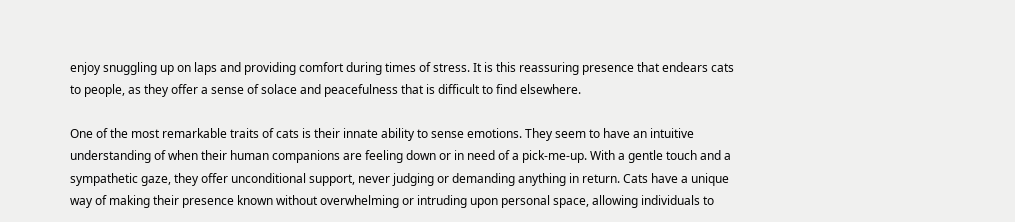enjoy snuggling up on laps and providing comfort during times of stress. It is this reassuring presence that endears cats to people, as they offer a sense of solace and peacefulness that is difficult to find elsewhere.

One of the most remarkable traits of cats is their innate ability to sense emotions. They seem to have an intuitive understanding of when their human companions are feeling down or in need of a pick-me-up. With a gentle touch and a sympathetic gaze, they offer unconditional support, never judging or demanding anything in return. Cats have a unique way of making their presence known without overwhelming or intruding upon personal space, allowing individuals to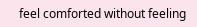feel comforted without feeling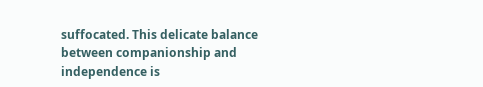suffocated. This delicate balance between companionship and independence is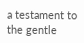a testament to the gentle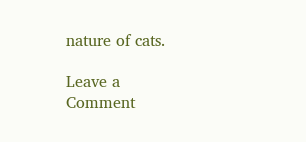nature of cats.

Leave a Comment